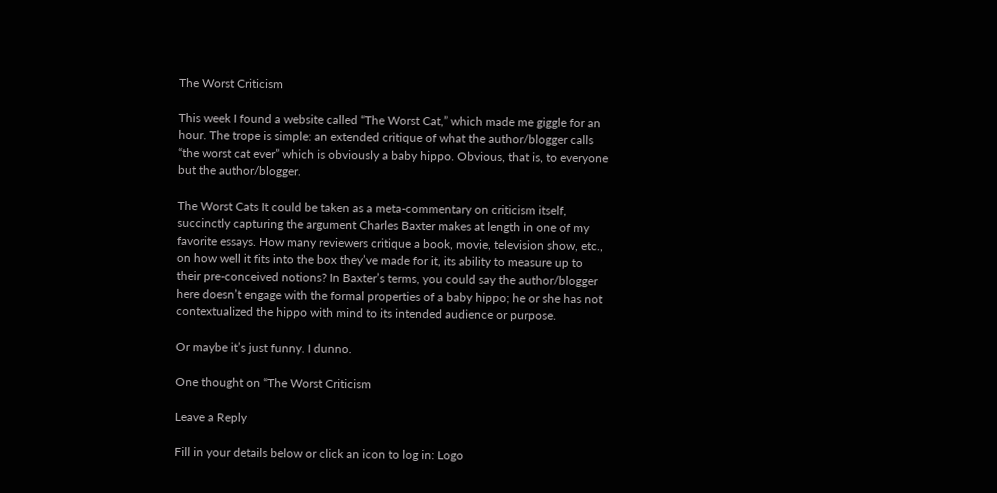The Worst Criticism

This week I found a website called “The Worst Cat,” which made me giggle for an hour. The trope is simple: an extended critique of what the author/blogger calls “the worst cat ever” which is obviously a baby hippo. Obvious, that is, to everyone but the author/blogger.

The Worst Cats It could be taken as a meta-commentary on criticism itself, succinctly capturing the argument Charles Baxter makes at length in one of my favorite essays. How many reviewers critique a book, movie, television show, etc., on how well it fits into the box they’ve made for it, its ability to measure up to their pre-conceived notions? In Baxter’s terms, you could say the author/blogger  here doesn’t engage with the formal properties of a baby hippo; he or she has not contextualized the hippo with mind to its intended audience or purpose.

Or maybe it’s just funny. I dunno.

One thought on “The Worst Criticism

Leave a Reply

Fill in your details below or click an icon to log in: Logo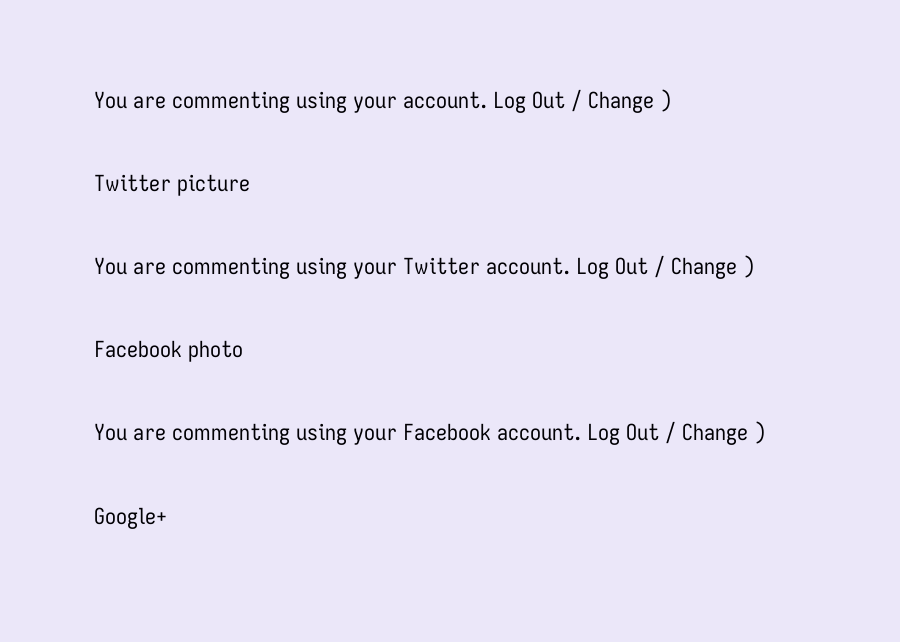You are commenting using your account. Log Out / Change )

Twitter picture

You are commenting using your Twitter account. Log Out / Change )

Facebook photo

You are commenting using your Facebook account. Log Out / Change )

Google+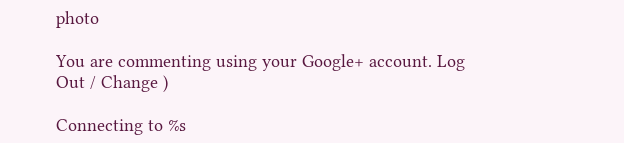photo

You are commenting using your Google+ account. Log Out / Change )

Connecting to %s